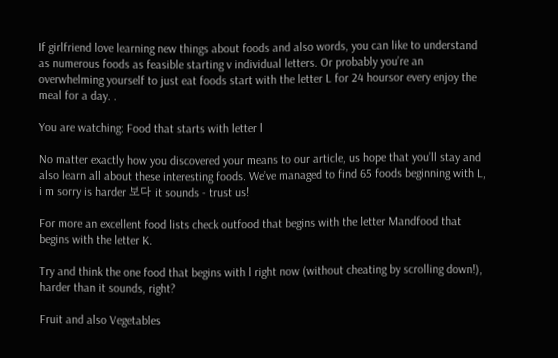If girlfriend love learning new things about foods and also words, you can like to understand as numerous foods as feasible starting v individual letters. Or probably you’re an overwhelming yourself to just eat foods start with the letter L for 24 hoursor every enjoy the meal for a day. .

You are watching: Food that starts with letter l

No matter exactly how you discovered your means to our article, us hope that you’ll stay and also learn all about these interesting foods. We’ve managed to find 65 foods beginning with L, i m sorry is harder 보다 it sounds - trust us!

For more an excellent food lists check outfood that begins with the letter Mandfood that begins with the letter K.

Try and think the one food that begins with l right now (without cheating by scrolling down!), harder than it sounds, right?

Fruit and also Vegetables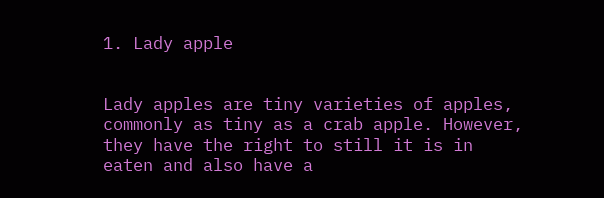1. Lady apple


Lady apples are tiny varieties of apples, commonly as tiny as a crab apple. However, they have the right to still it is in eaten and also have a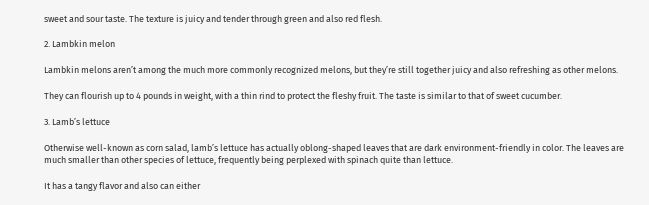sweet and sour taste. The texture is juicy and tender through green and also red flesh.

2. Lambkin melon

Lambkin melons aren’t among the much more commonly recognized melons, but they’re still together juicy and also refreshing as other melons.

They can flourish up to 4 pounds in weight, with a thin rind to protect the fleshy fruit. The taste is similar to that of sweet cucumber.

3. Lamb’s lettuce

Otherwise well-known as corn salad, lamb’s lettuce has actually oblong-shaped leaves that are dark environment-friendly in color. The leaves are much smaller than other species of lettuce, frequently being perplexed with spinach quite than lettuce.

It has a tangy flavor and also can either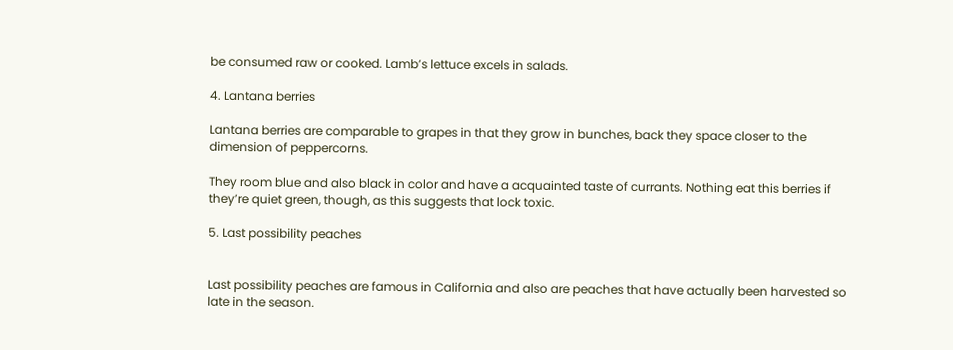be consumed raw or cooked. Lamb’s lettuce excels in salads.

4. Lantana berries

Lantana berries are comparable to grapes in that they grow in bunches, back they space closer to the dimension of peppercorns.

They room blue and also black in color and have a acquainted taste of currants. Nothing eat this berries if they’re quiet green, though, as this suggests that lock toxic.

5. Last possibility peaches


Last possibility peaches are famous in California and also are peaches that have actually been harvested so late in the season.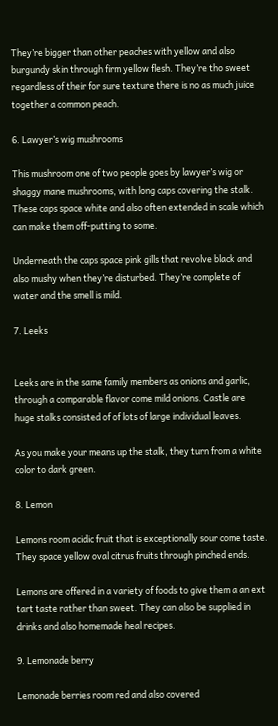They’re bigger than other peaches with yellow and also burgundy skin through firm yellow flesh. They’re tho sweet regardless of their for sure texture there is no as much juice together a common peach.

6. Lawyer’s wig mushrooms

This mushroom one of two people goes by lawyer’s wig or shaggy mane mushrooms, with long caps covering the stalk. These caps space white and also often extended in scale which can make them off-putting to some.

Underneath the caps space pink gills that revolve black and also mushy when they’re disturbed. They’re complete of water and the smell is mild.

7. Leeks


Leeks are in the same family members as onions and garlic, through a comparable flavor come mild onions. Castle are huge stalks consisted of of lots of large individual leaves.

As you make your means up the stalk, they turn from a white color to dark green.

8. Lemon

Lemons room acidic fruit that is exceptionally sour come taste. They space yellow oval citrus fruits through pinched ends.

Lemons are offered in a variety of foods to give them a an ext tart taste rather than sweet. They can also be supplied in drinks and also homemade heal recipes.

9. Lemonade berry

Lemonade berries room red and also covered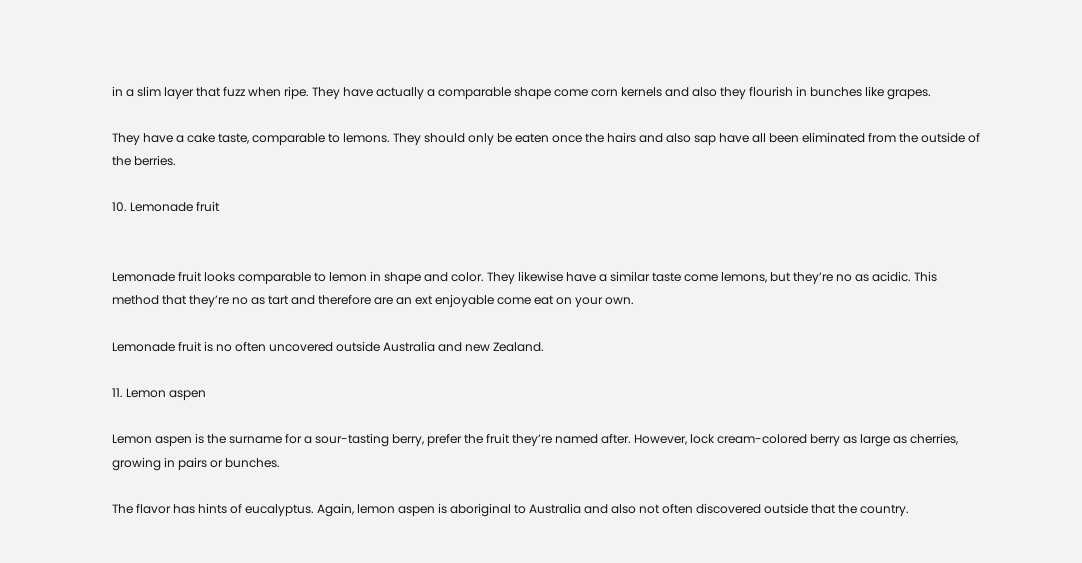in a slim layer that fuzz when ripe. They have actually a comparable shape come corn kernels and also they flourish in bunches like grapes.

They have a cake taste, comparable to lemons. They should only be eaten once the hairs and also sap have all been eliminated from the outside of the berries.

10. Lemonade fruit


Lemonade fruit looks comparable to lemon in shape and color. They likewise have a similar taste come lemons, but they’re no as acidic. This method that they’re no as tart and therefore are an ext enjoyable come eat on your own.

Lemonade fruit is no often uncovered outside Australia and new Zealand.

11. Lemon aspen

Lemon aspen is the surname for a sour-tasting berry, prefer the fruit they’re named after. However, lock cream-colored berry as large as cherries, growing in pairs or bunches.

The flavor has hints of eucalyptus. Again, lemon aspen is aboriginal to Australia and also not often discovered outside that the country.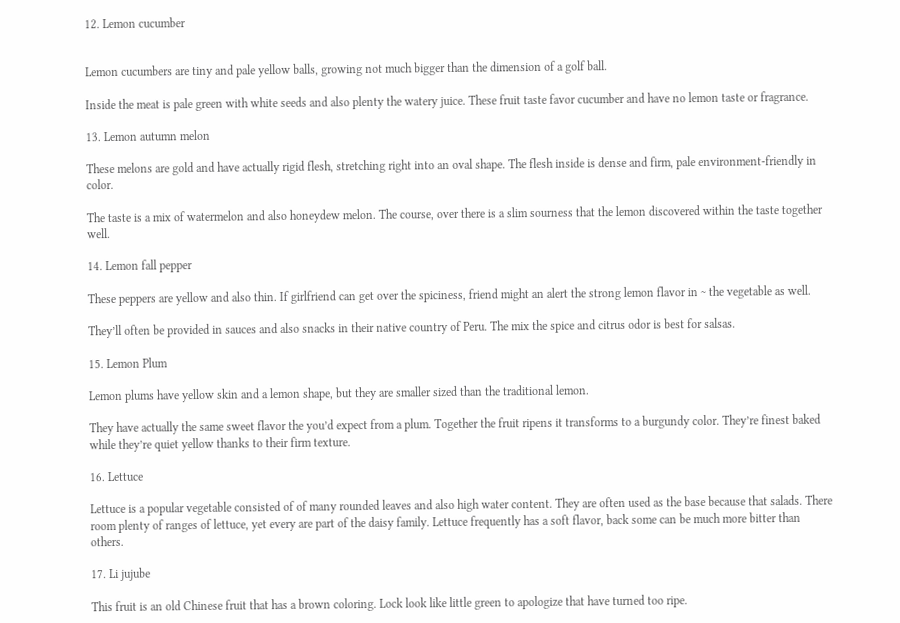12. Lemon cucumber


Lemon cucumbers are tiny and pale yellow balls, growing not much bigger than the dimension of a golf ball.

Inside the meat is pale green with white seeds and also plenty the watery juice. These fruit taste favor cucumber and have no lemon taste or fragrance.

13. Lemon autumn melon

These melons are gold and have actually rigid flesh, stretching right into an oval shape. The flesh inside is dense and firm, pale environment-friendly in color.

The taste is a mix of watermelon and also honeydew melon. The course, over there is a slim sourness that the lemon discovered within the taste together well.

14. Lemon fall pepper

These peppers are yellow and also thin. If girlfriend can get over the spiciness, friend might an alert the strong lemon flavor in ~ the vegetable as well.

They’ll often be provided in sauces and also snacks in their native country of Peru. The mix the spice and citrus odor is best for salsas.

15. Lemon Plum

Lemon plums have yellow skin and a lemon shape, but they are smaller sized than the traditional lemon.

They have actually the same sweet flavor the you’d expect from a plum. Together the fruit ripens it transforms to a burgundy color. They’re finest baked while they’re quiet yellow thanks to their firm texture.

16. Lettuce

Lettuce is a popular vegetable consisted of of many rounded leaves and also high water content. They are often used as the base because that salads. There room plenty of ranges of lettuce, yet every are part of the daisy family. Lettuce frequently has a soft flavor, back some can be much more bitter than others.

17. Li jujube

This fruit is an old Chinese fruit that has a brown coloring. Lock look like little green to apologize that have turned too ripe.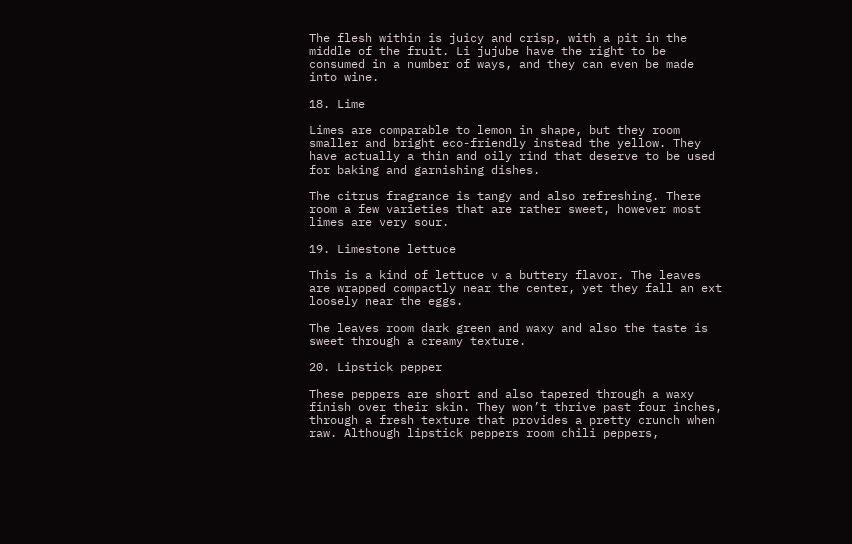The flesh within is juicy and crisp, with a pit in the middle of the fruit. Li jujube have the right to be consumed in a number of ways, and they can even be made into wine.

18. Lime

Limes are comparable to lemon in shape, but they room smaller and bright eco-friendly instead the yellow. They have actually a thin and oily rind that deserve to be used for baking and garnishing dishes.

The citrus fragrance is tangy and also refreshing. There room a few varieties that are rather sweet, however most limes are very sour.

19. Limestone lettuce

This is a kind of lettuce v a buttery flavor. The leaves are wrapped compactly near the center, yet they fall an ext loosely near the eggs.

The leaves room dark green and waxy and also the taste is sweet through a creamy texture.

20. Lipstick pepper

These peppers are short and also tapered through a waxy finish over their skin. They won’t thrive past four inches, through a fresh texture that provides a pretty crunch when raw. Although lipstick peppers room chili peppers,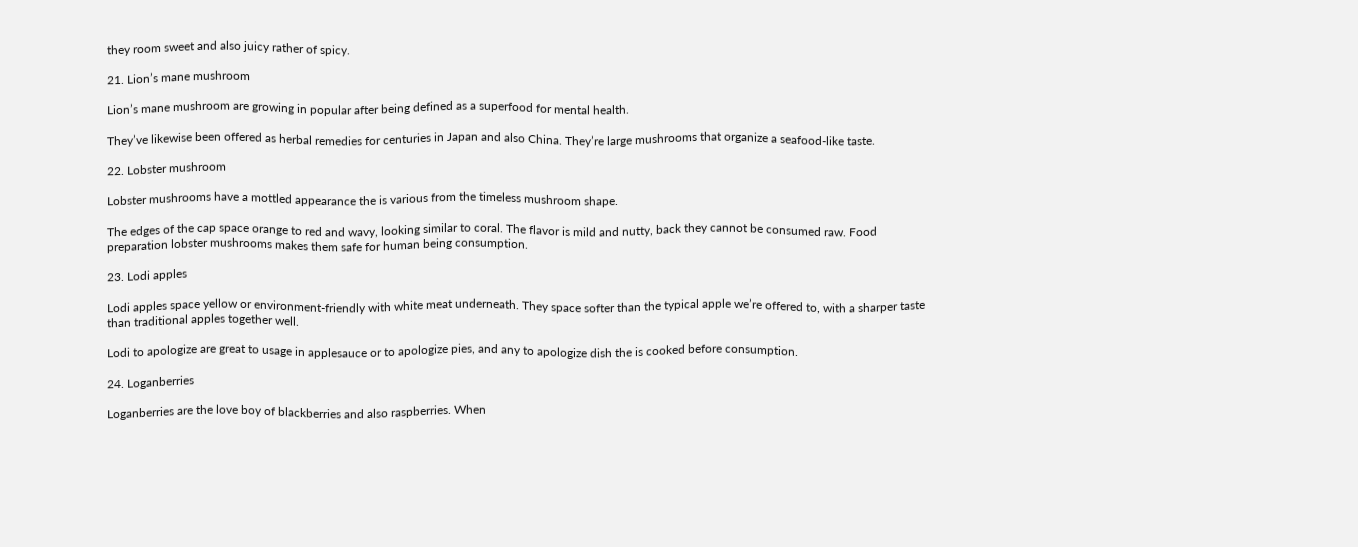they room sweet and also juicy rather of spicy.

21. Lion’s mane mushroom

Lion’s mane mushroom are growing in popular after being defined as a superfood for mental health.

They’ve likewise been offered as herbal remedies for centuries in Japan and also China. They’re large mushrooms that organize a seafood-like taste.

22. Lobster mushroom

Lobster mushrooms have a mottled appearance the is various from the timeless mushroom shape.

The edges of the cap space orange to red and wavy, looking similar to coral. The flavor is mild and nutty, back they cannot be consumed raw. Food preparation lobster mushrooms makes them safe for human being consumption.

23. Lodi apples

Lodi apples space yellow or environment-friendly with white meat underneath. They space softer than the typical apple we’re offered to, with a sharper taste than traditional apples together well.

Lodi to apologize are great to usage in applesauce or to apologize pies, and any to apologize dish the is cooked before consumption.

24. Loganberries

Loganberries are the love boy of blackberries and also raspberries. When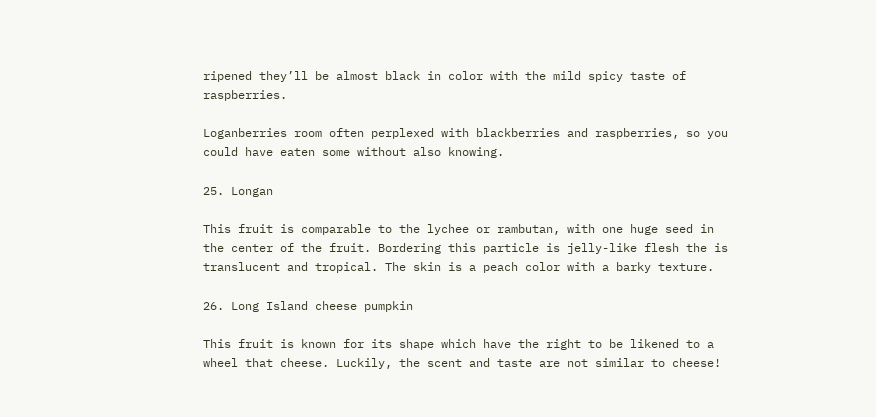ripened they’ll be almost black in color with the mild spicy taste of raspberries.

Loganberries room often perplexed with blackberries and raspberries, so you could have eaten some without also knowing.

25. Longan

This fruit is comparable to the lychee or rambutan, with one huge seed in the center of the fruit. Bordering this particle is jelly-like flesh the is translucent and tropical. The skin is a peach color with a barky texture.

26. Long Island cheese pumpkin

This fruit is known for its shape which have the right to be likened to a wheel that cheese. Luckily, the scent and taste are not similar to cheese!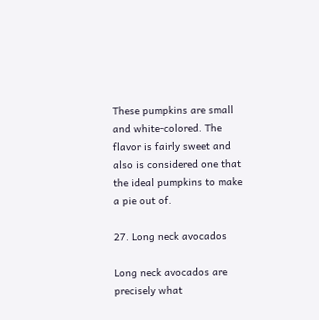These pumpkins are small and white-colored. The flavor is fairly sweet and also is considered one that the ideal pumpkins to make a pie out of.

27. Long neck avocados

Long neck avocados are precisely what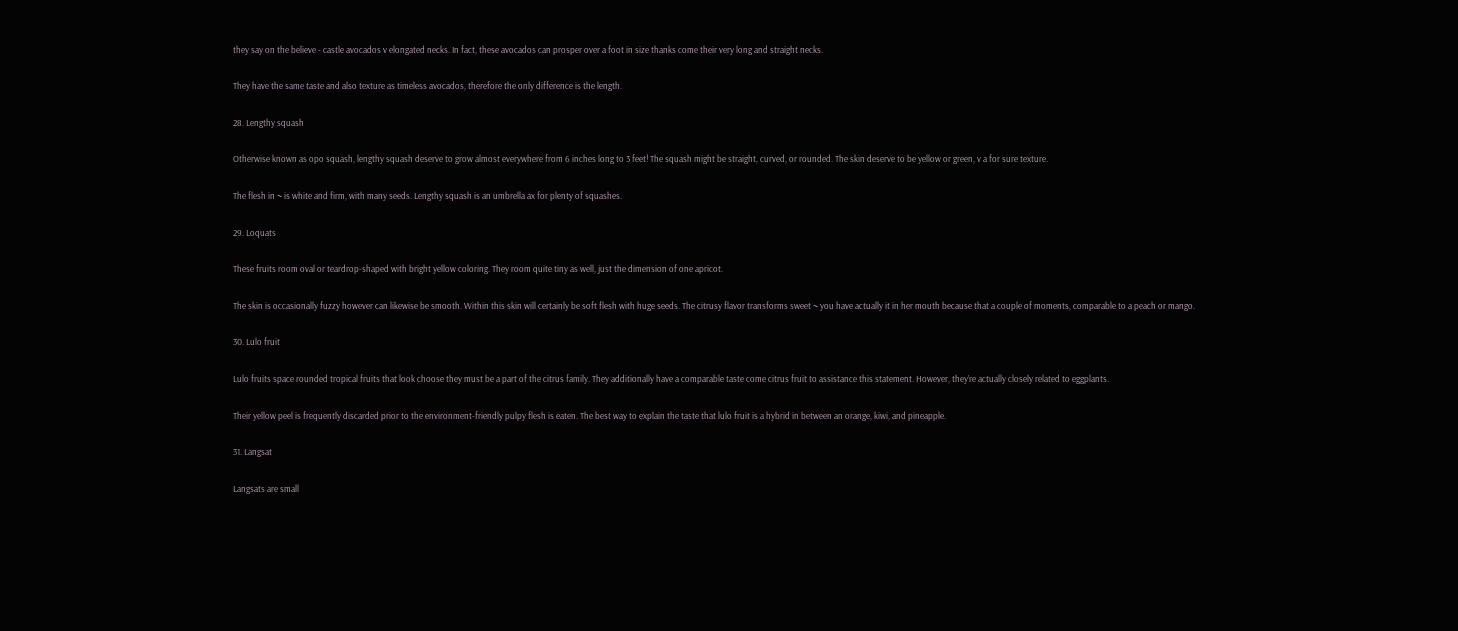they say on the believe - castle avocados v elongated necks. In fact, these avocados can prosper over a foot in size thanks come their very long and straight necks.

They have the same taste and also texture as timeless avocados, therefore the only difference is the length.

28. Lengthy squash

Otherwise known as opo squash, lengthy squash deserve to grow almost everywhere from 6 inches long to 3 feet! The squash might be straight, curved, or rounded. The skin deserve to be yellow or green, v a for sure texture.

The flesh in ~ is white and firm, with many seeds. Lengthy squash is an umbrella ax for plenty of squashes.

29. Loquats

These fruits room oval or teardrop-shaped with bright yellow coloring. They room quite tiny as well, just the dimension of one apricot.

The skin is occasionally fuzzy however can likewise be smooth. Within this skin will certainly be soft flesh with huge seeds. The citrusy flavor transforms sweet ~ you have actually it in her mouth because that a couple of moments, comparable to a peach or mango.

30. Lulo fruit

Lulo fruits space rounded tropical fruits that look choose they must be a part of the citrus family. They additionally have a comparable taste come citrus fruit to assistance this statement. However, they’re actually closely related to eggplants.

Their yellow peel is frequently discarded prior to the environment-friendly pulpy flesh is eaten. The best way to explain the taste that lulo fruit is a hybrid in between an orange, kiwi, and pineapple.

31. Langsat

Langsats are small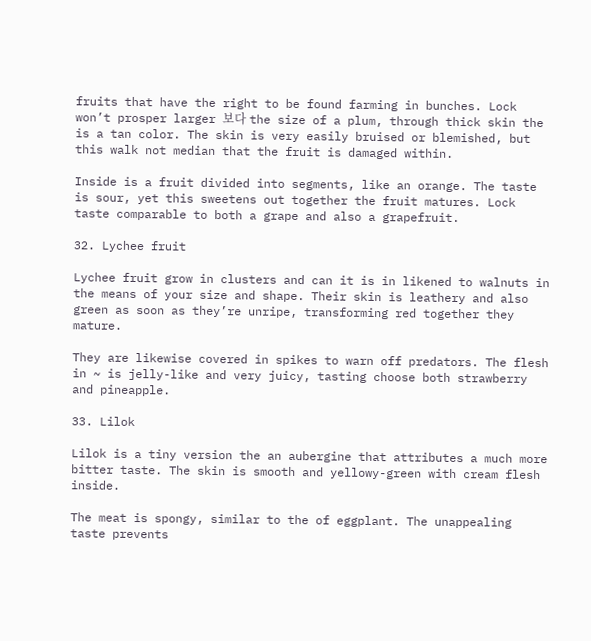fruits that have the right to be found farming in bunches. Lock won’t prosper larger 보다 the size of a plum, through thick skin the is a tan color. The skin is very easily bruised or blemished, but this walk not median that the fruit is damaged within.

Inside is a fruit divided into segments, like an orange. The taste is sour, yet this sweetens out together the fruit matures. Lock taste comparable to both a grape and also a grapefruit.

32. Lychee fruit

Lychee fruit grow in clusters and can it is in likened to walnuts in the means of your size and shape. Their skin is leathery and also green as soon as they’re unripe, transforming red together they mature.

They are likewise covered in spikes to warn off predators. The flesh in ~ is jelly-like and very juicy, tasting choose both strawberry and pineapple.

33. Lilok

Lilok is a tiny version the an aubergine that attributes a much more bitter taste. The skin is smooth and yellowy-green with cream flesh inside.

The meat is spongy, similar to the of eggplant. The unappealing taste prevents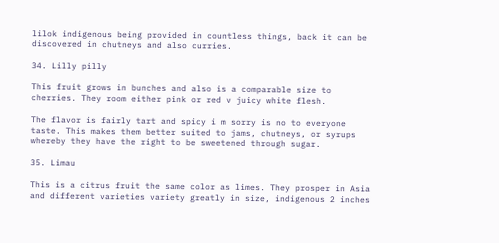lilok indigenous being provided in countless things, back it can be discovered in chutneys and also curries.

34. Lilly pilly

This fruit grows in bunches and also is a comparable size to cherries. They room either pink or red v juicy white flesh.

The flavor is fairly tart and spicy i m sorry is no to everyone taste. This makes them better suited to jams, chutneys, or syrups whereby they have the right to be sweetened through sugar.

35. Limau

This is a citrus fruit the same color as limes. They prosper in Asia and different varieties variety greatly in size, indigenous 2 inches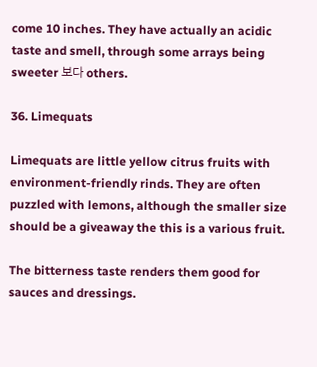come 10 inches. They have actually an acidic taste and smell, through some arrays being sweeter 보다 others.

36. Limequats

Limequats are little yellow citrus fruits with environment-friendly rinds. They are often puzzled with lemons, although the smaller size should be a giveaway the this is a various fruit.

The bitterness taste renders them good for sauces and dressings.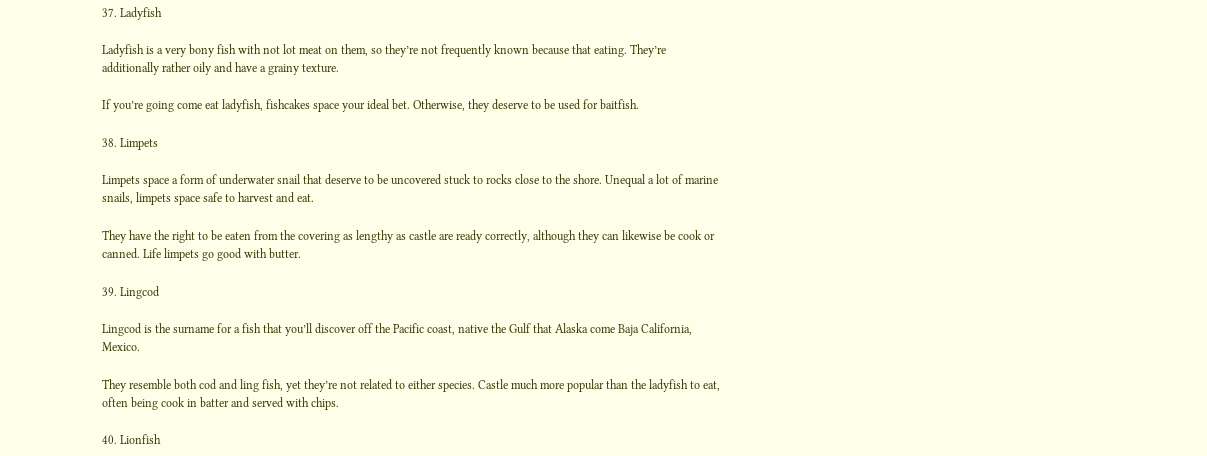37. Ladyfish

Ladyfish is a very bony fish with not lot meat on them, so they’re not frequently known because that eating. They’re additionally rather oily and have a grainy texture.

If you’re going come eat ladyfish, fishcakes space your ideal bet. Otherwise, they deserve to be used for baitfish.

38. Limpets

Limpets space a form of underwater snail that deserve to be uncovered stuck to rocks close to the shore. Unequal a lot of marine snails, limpets space safe to harvest and eat.

They have the right to be eaten from the covering as lengthy as castle are ready correctly, although they can likewise be cook or canned. Life limpets go good with butter.

39. Lingcod

Lingcod is the surname for a fish that you’ll discover off the Pacific coast, native the Gulf that Alaska come Baja California, Mexico.

They resemble both cod and ling fish, yet they’re not related to either species. Castle much more popular than the ladyfish to eat, often being cook in batter and served with chips.

40. Lionfish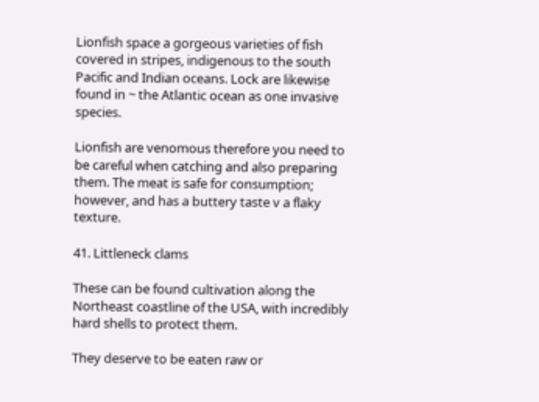Lionfish space a gorgeous varieties of fish covered in stripes, indigenous to the south Pacific and Indian oceans. Lock are likewise found in ~ the Atlantic ocean as one invasive species.

Lionfish are venomous therefore you need to be careful when catching and also preparing them. The meat is safe for consumption; however, and has a buttery taste v a flaky texture.

41. Littleneck clams

These can be found cultivation along the Northeast coastline of the USA, with incredibly hard shells to protect them.

They deserve to be eaten raw or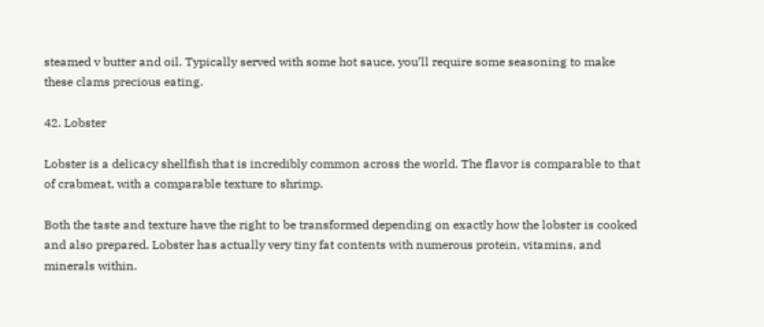steamed v butter and oil. Typically served with some hot sauce, you’ll require some seasoning to make these clams precious eating.

42. Lobster

Lobster is a delicacy shellfish that is incredibly common across the world. The flavor is comparable to that of crabmeat, with a comparable texture to shrimp.

Both the taste and texture have the right to be transformed depending on exactly how the lobster is cooked and also prepared. Lobster has actually very tiny fat contents with numerous protein, vitamins, and minerals within.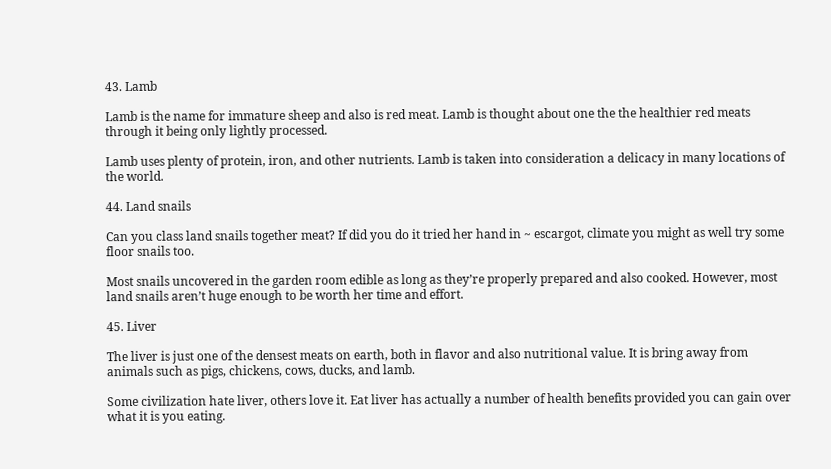43. Lamb

Lamb is the name for immature sheep and also is red meat. Lamb is thought about one the the healthier red meats through it being only lightly processed.

Lamb uses plenty of protein, iron, and other nutrients. Lamb is taken into consideration a delicacy in many locations of the world.

44. Land snails

Can you class land snails together meat? If did you do it tried her hand in ~ escargot, climate you might as well try some floor snails too.

Most snails uncovered in the garden room edible as long as they’re properly prepared and also cooked. However, most land snails aren’t huge enough to be worth her time and effort.

45. Liver

The liver is just one of the densest meats on earth, both in flavor and also nutritional value. It is bring away from animals such as pigs, chickens, cows, ducks, and lamb.

Some civilization hate liver, others love it. Eat liver has actually a number of health benefits provided you can gain over what it is you eating.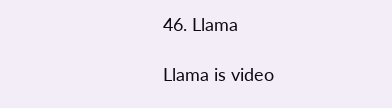46. Llama

Llama is video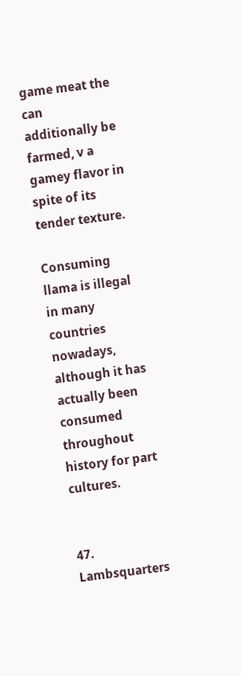game meat the can additionally be farmed, v a gamey flavor in spite of its tender texture.

Consuming llama is illegal in many countries nowadays, although it has actually been consumed throughout history for part cultures.


47. Lambsquarters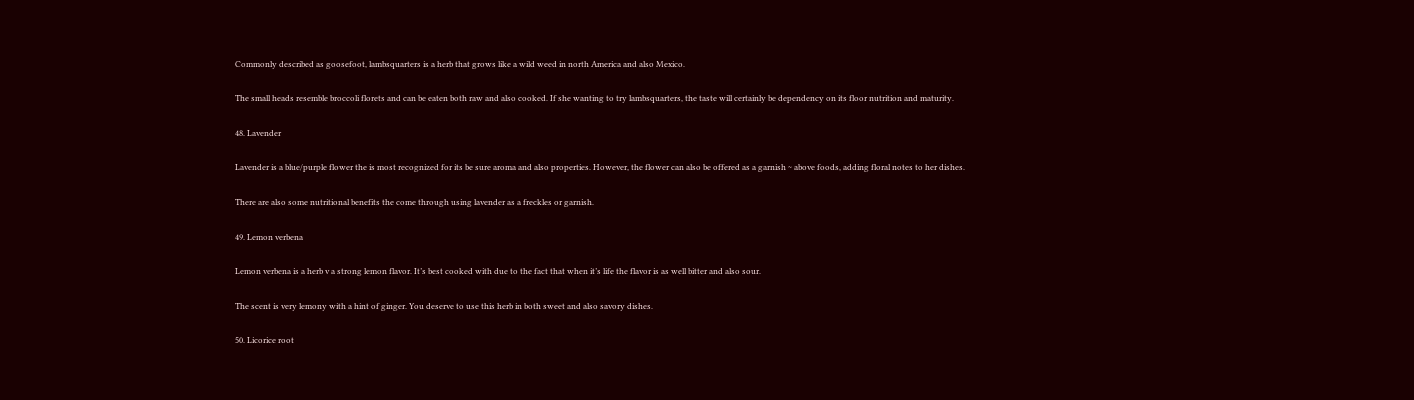Commonly described as goosefoot, lambsquarters is a herb that grows like a wild weed in north America and also Mexico.

The small heads resemble broccoli florets and can be eaten both raw and also cooked. If she wanting to try lambsquarters, the taste will certainly be dependency on its floor nutrition and maturity.

48. Lavender

Lavender is a blue/purple flower the is most recognized for its be sure aroma and also properties. However, the flower can also be offered as a garnish ~ above foods, adding floral notes to her dishes.

There are also some nutritional benefits the come through using lavender as a freckles or garnish.

49. Lemon verbena

Lemon verbena is a herb v a strong lemon flavor. It’s best cooked with due to the fact that when it’s life the flavor is as well bitter and also sour.

The scent is very lemony with a hint of ginger. You deserve to use this herb in both sweet and also savory dishes.

50. Licorice root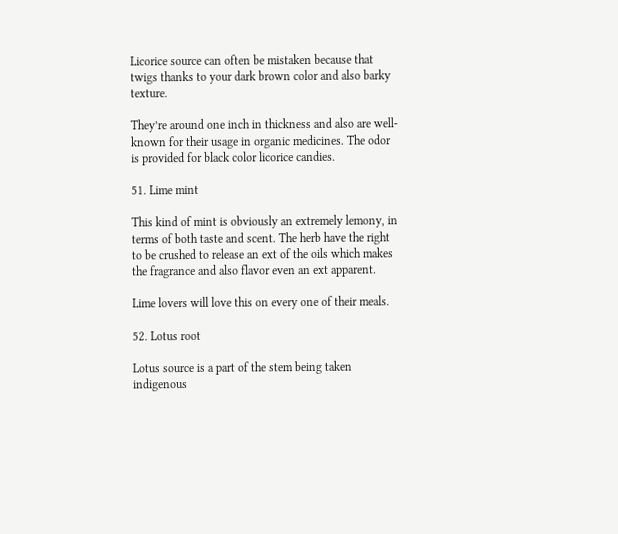Licorice source can often be mistaken because that twigs thanks to your dark brown color and also barky texture.

They’re around one inch in thickness and also are well-known for their usage in organic medicines. The odor is provided for black color licorice candies.

51. Lime mint

This kind of mint is obviously an extremely lemony, in terms of both taste and scent. The herb have the right to be crushed to release an ext of the oils which makes the fragrance and also flavor even an ext apparent.

Lime lovers will love this on every one of their meals.

52. Lotus root

Lotus source is a part of the stem being taken indigenous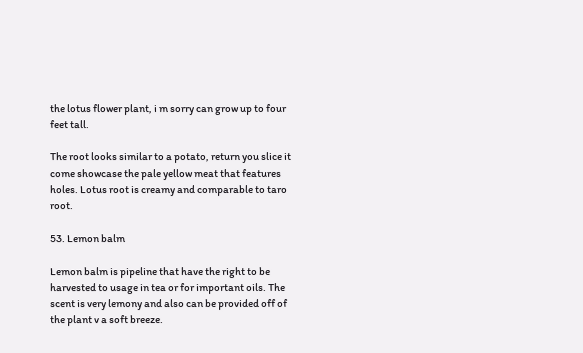the lotus flower plant, i m sorry can grow up to four feet tall.

The root looks similar to a potato, return you slice it come showcase the pale yellow meat that features holes. Lotus root is creamy and comparable to taro root.

53. Lemon balm

Lemon balm is pipeline that have the right to be harvested to usage in tea or for important oils. The scent is very lemony and also can be provided off of the plant v a soft breeze.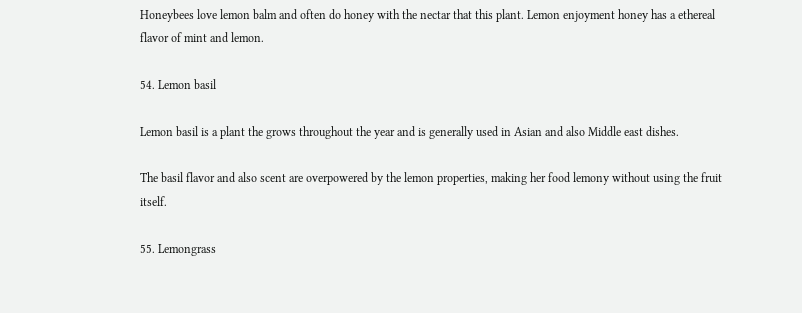Honeybees love lemon balm and often do honey with the nectar that this plant. Lemon enjoyment honey has a ethereal flavor of mint and lemon.

54. Lemon basil

Lemon basil is a plant the grows throughout the year and is generally used in Asian and also Middle east dishes.

The basil flavor and also scent are overpowered by the lemon properties, making her food lemony without using the fruit itself.

55. Lemongrass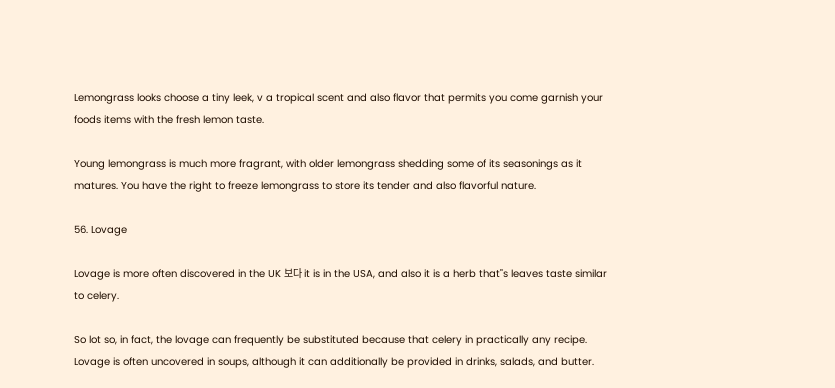Lemongrass looks choose a tiny leek, v a tropical scent and also flavor that permits you come garnish your foods items with the fresh lemon taste.

Young lemongrass is much more fragrant, with older lemongrass shedding some of its seasonings as it matures. You have the right to freeze lemongrass to store its tender and also flavorful nature.

56. Lovage

Lovage is more often discovered in the UK 보다 it is in the USA, and also it is a herb that"s leaves taste similar to celery.

So lot so, in fact, the lovage can frequently be substituted because that celery in practically any recipe. Lovage is often uncovered in soups, although it can additionally be provided in drinks, salads, and butter.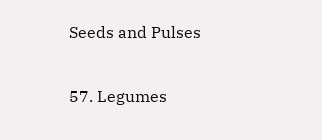Seeds and Pulses

57. Legumes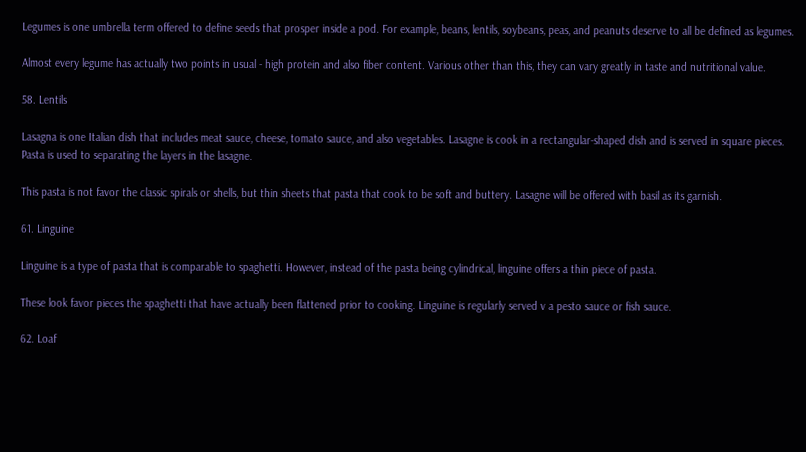Legumes is one umbrella term offered to define seeds that prosper inside a pod. For example, beans, lentils, soybeans, peas, and peanuts deserve to all be defined as legumes.

Almost every legume has actually two points in usual - high protein and also fiber content. Various other than this, they can vary greatly in taste and nutritional value.

58. Lentils

Lasagna is one Italian dish that includes meat sauce, cheese, tomato sauce, and also vegetables. Lasagne is cook in a rectangular-shaped dish and is served in square pieces. Pasta is used to separating the layers in the lasagne.

This pasta is not favor the classic spirals or shells, but thin sheets that pasta that cook to be soft and buttery. Lasagne will be offered with basil as its garnish.

61. Linguine

Linguine is a type of pasta that is comparable to spaghetti. However, instead of the pasta being cylindrical, linguine offers a thin piece of pasta.

These look favor pieces the spaghetti that have actually been flattened prior to cooking. Linguine is regularly served v a pesto sauce or fish sauce.

62. Loaf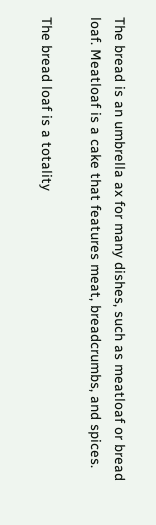The bread is an umbrella ax for many dishes, such as meatloaf or bread loaf. Meatloaf is a cake that features meat, breadcrumbs, and spices.

The bread loaf is a totality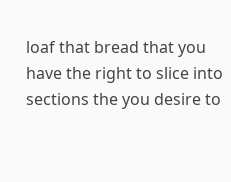loaf that bread that you have the right to slice into sections the you desire to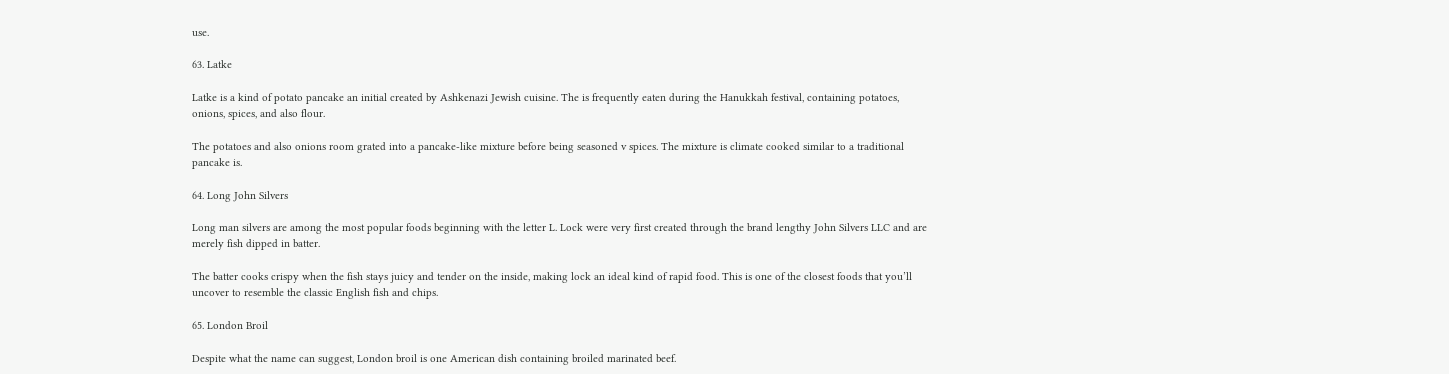use.

63. Latke

Latke is a kind of potato pancake an initial created by Ashkenazi Jewish cuisine. The is frequently eaten during the Hanukkah festival, containing potatoes, onions, spices, and also flour.

The potatoes and also onions room grated into a pancake-like mixture before being seasoned v spices. The mixture is climate cooked similar to a traditional pancake is.

64. Long John Silvers

Long man silvers are among the most popular foods beginning with the letter L. Lock were very first created through the brand lengthy John Silvers LLC and are merely fish dipped in batter.

The batter cooks crispy when the fish stays juicy and tender on the inside, making lock an ideal kind of rapid food. This is one of the closest foods that you’ll uncover to resemble the classic English fish and chips.

65. London Broil

Despite what the name can suggest, London broil is one American dish containing broiled marinated beef.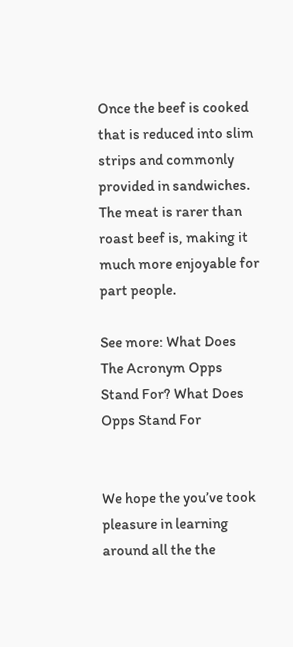Once the beef is cooked that is reduced into slim strips and commonly provided in sandwiches. The meat is rarer than roast beef is, making it much more enjoyable for part people.

See more: What Does The Acronym Opps Stand For? What Does Opps Stand For


We hope the you’ve took pleasure in learning around all the the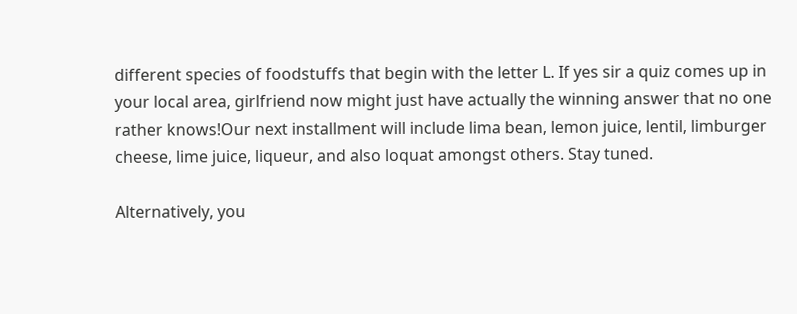different species of foodstuffs that begin with the letter L. If yes sir a quiz comes up in your local area, girlfriend now might just have actually the winning answer that no one rather knows!Our next installment will include lima bean, lemon juice, lentil, limburger cheese, lime juice, liqueur, and also loquat amongst others. Stay tuned.

Alternatively, you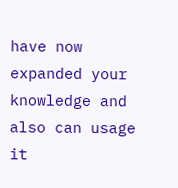have now expanded your knowledge and also can usage it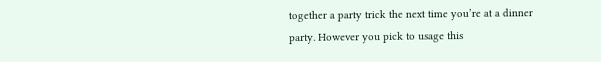together a party trick the next time you’re at a dinner party. However you pick to usage this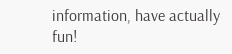information, have actually fun!